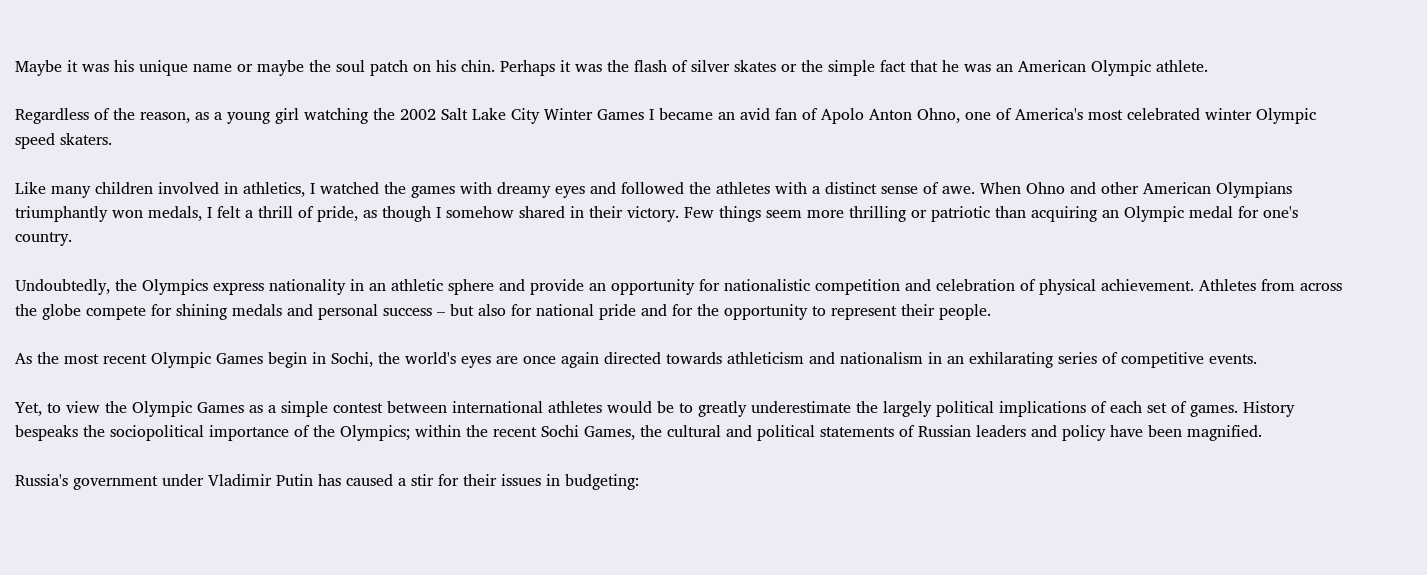Maybe it was his unique name or maybe the soul patch on his chin. Perhaps it was the flash of silver skates or the simple fact that he was an American Olympic athlete.

Regardless of the reason, as a young girl watching the 2002 Salt Lake City Winter Games I became an avid fan of Apolo Anton Ohno, one of America's most celebrated winter Olympic speed skaters.

Like many children involved in athletics, I watched the games with dreamy eyes and followed the athletes with a distinct sense of awe. When Ohno and other American Olympians triumphantly won medals, I felt a thrill of pride, as though I somehow shared in their victory. Few things seem more thrilling or patriotic than acquiring an Olympic medal for one's country.

Undoubtedly, the Olympics express nationality in an athletic sphere and provide an opportunity for nationalistic competition and celebration of physical achievement. Athletes from across the globe compete for shining medals and personal success – but also for national pride and for the opportunity to represent their people.

As the most recent Olympic Games begin in Sochi, the world's eyes are once again directed towards athleticism and nationalism in an exhilarating series of competitive events.

Yet, to view the Olympic Games as a simple contest between international athletes would be to greatly underestimate the largely political implications of each set of games. History bespeaks the sociopolitical importance of the Olympics; within the recent Sochi Games, the cultural and political statements of Russian leaders and policy have been magnified.

Russia's government under Vladimir Putin has caused a stir for their issues in budgeting: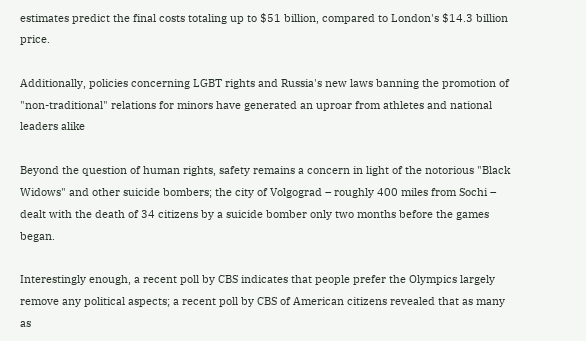estimates predict the final costs totaling up to $51 billion, compared to London's $14.3 billion price.

Additionally, policies concerning LGBT rights and Russia's new laws banning the promotion of "non-traditional" relations for minors have generated an uproar from athletes and national leaders alike

Beyond the question of human rights, safety remains a concern in light of the notorious "Black Widows" and other suicide bombers; the city of Volgograd – roughly 400 miles from Sochi – dealt with the death of 34 citizens by a suicide bomber only two months before the games began.

Interestingly enough, a recent poll by CBS indicates that people prefer the Olympics largely remove any political aspects; a recent poll by CBS of American citizens revealed that as many as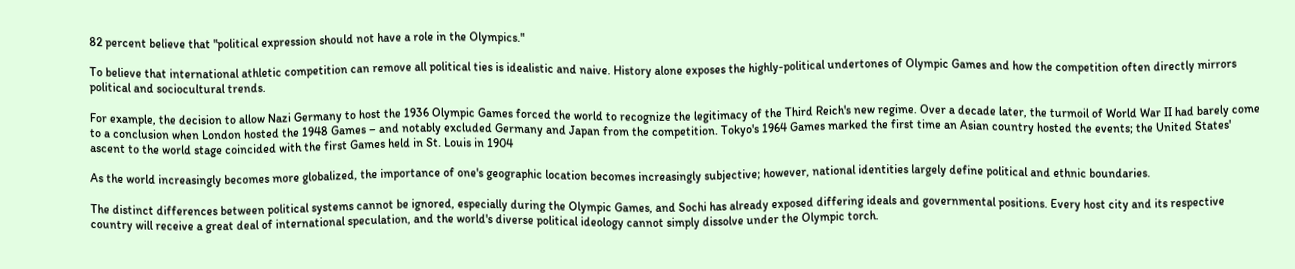82 percent believe that "political expression should not have a role in the Olympics."

To believe that international athletic competition can remove all political ties is idealistic and naive. History alone exposes the highly-political undertones of Olympic Games and how the competition often directly mirrors political and sociocultural trends.

For example, the decision to allow Nazi Germany to host the 1936 Olympic Games forced the world to recognize the legitimacy of the Third Reich's new regime. Over a decade later, the turmoil of World War II had barely come to a conclusion when London hosted the 1948 Games – and notably excluded Germany and Japan from the competition. Tokyo's 1964 Games marked the first time an Asian country hosted the events; the United States' ascent to the world stage coincided with the first Games held in St. Louis in 1904

As the world increasingly becomes more globalized, the importance of one's geographic location becomes increasingly subjective; however, national identities largely define political and ethnic boundaries.

The distinct differences between political systems cannot be ignored, especially during the Olympic Games, and Sochi has already exposed differing ideals and governmental positions. Every host city and its respective country will receive a great deal of international speculation, and the world's diverse political ideology cannot simply dissolve under the Olympic torch.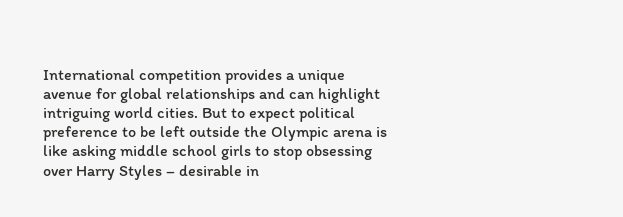International competition provides a unique avenue for global relationships and can highlight intriguing world cities. But to expect political preference to be left outside the Olympic arena is like asking middle school girls to stop obsessing over Harry Styles – desirable in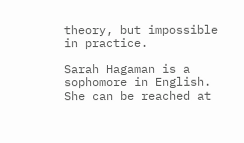theory, but impossible in practice.

Sarah Hagaman is a sophomore in English. She can be reached at